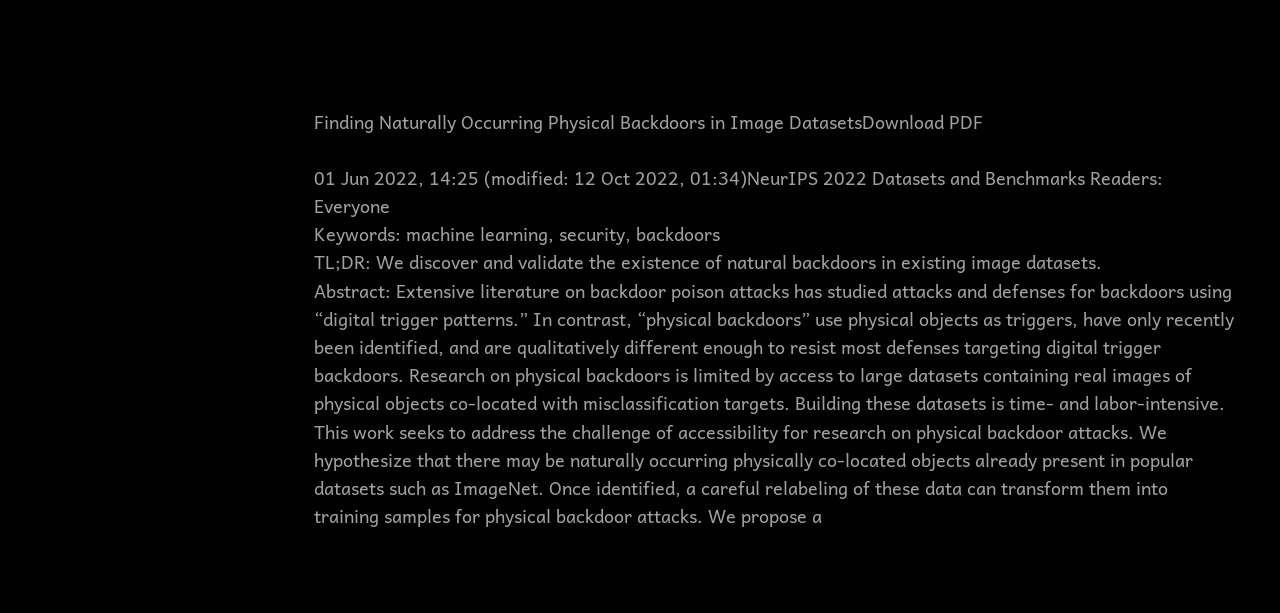Finding Naturally Occurring Physical Backdoors in Image DatasetsDownload PDF

01 Jun 2022, 14:25 (modified: 12 Oct 2022, 01:34)NeurIPS 2022 Datasets and Benchmarks Readers: Everyone
Keywords: machine learning, security, backdoors
TL;DR: We discover and validate the existence of natural backdoors in existing image datasets.
Abstract: Extensive literature on backdoor poison attacks has studied attacks and defenses for backdoors using “digital trigger patterns.” In contrast, “physical backdoors” use physical objects as triggers, have only recently been identified, and are qualitatively different enough to resist most defenses targeting digital trigger backdoors. Research on physical backdoors is limited by access to large datasets containing real images of physical objects co-located with misclassification targets. Building these datasets is time- and labor-intensive. This work seeks to address the challenge of accessibility for research on physical backdoor attacks. We hypothesize that there may be naturally occurring physically co-located objects already present in popular datasets such as ImageNet. Once identified, a careful relabeling of these data can transform them into training samples for physical backdoor attacks. We propose a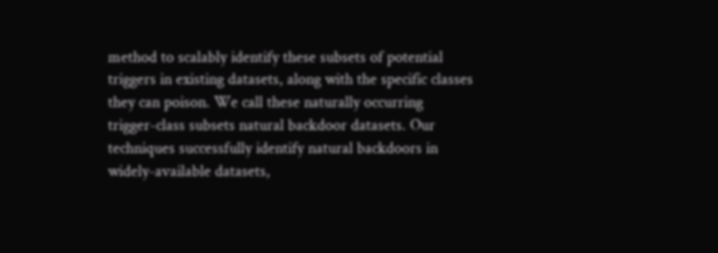method to scalably identify these subsets of potential triggers in existing datasets, along with the specific classes they can poison. We call these naturally occurring trigger-class subsets natural backdoor datasets. Our techniques successfully identify natural backdoors in widely-available datasets,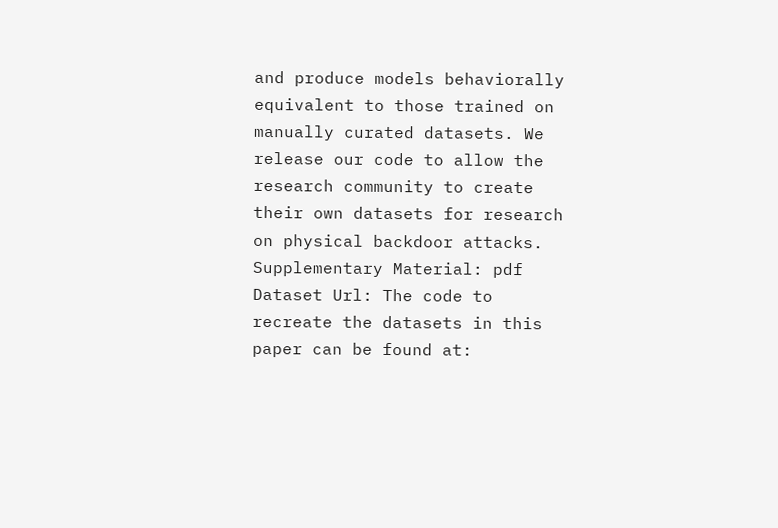and produce models behaviorally equivalent to those trained on manually curated datasets. We release our code to allow the research community to create their own datasets for research on physical backdoor attacks.
Supplementary Material: pdf
Dataset Url: The code to recreate the datasets in this paper can be found at: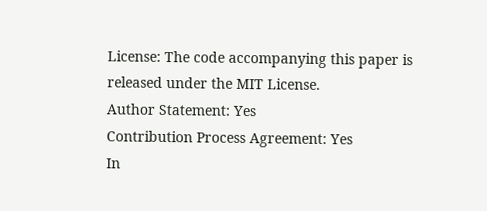License: The code accompanying this paper is released under the MIT License.
Author Statement: Yes
Contribution Process Agreement: Yes
In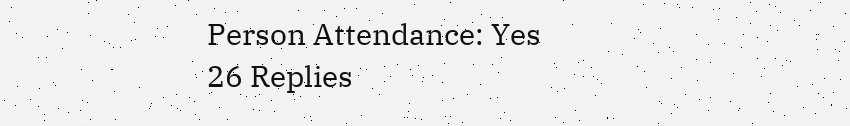Person Attendance: Yes
26 Replies